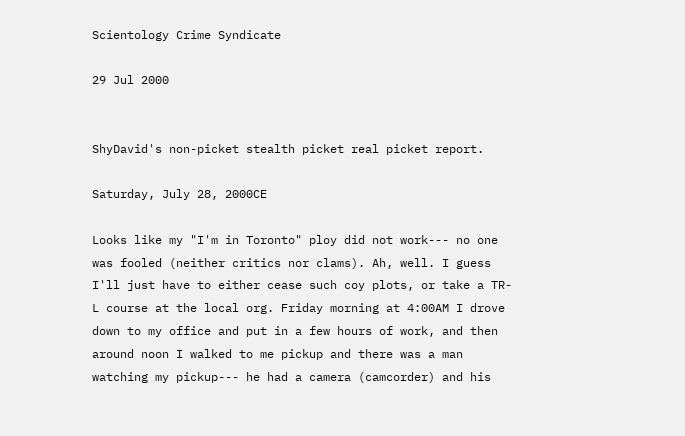Scientology Crime Syndicate

29 Jul 2000


ShyDavid's non-picket stealth picket real picket report.

Saturday, July 28, 2000CE

Looks like my "I'm in Toronto" ploy did not work--- no one was fooled (neither critics nor clams). Ah, well. I guess I'll just have to either cease such coy plots, or take a TR-L course at the local org. Friday morning at 4:00AM I drove down to my office and put in a few hours of work, and then around noon I walked to me pickup and there was a man watching my pickup--- he had a camera (camcorder) and his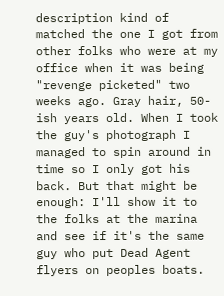description kind of matched the one I got from other folks who were at my office when it was being "revenge picketed" two weeks ago. Gray hair, 50-ish years old. When I took the guy's photograph I managed to spin around in time so I only got his back. But that might be enough: I'll show it to the folks at the marina and see if it's the same guy who put Dead Agent flyers on peoples boats.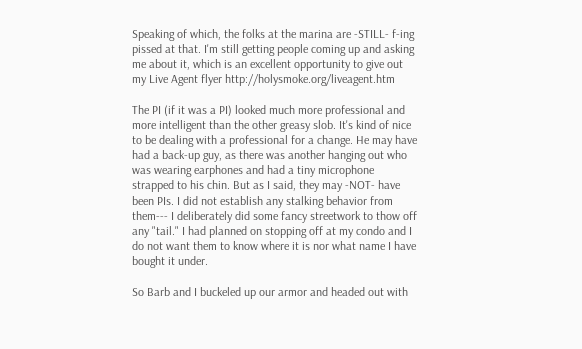Speaking of which, the folks at the marina are -STILL- f-ing pissed at that. I'm still getting people coming up and asking me about it, which is an excellent opportunity to give out my Live Agent flyer http://holysmoke.org/liveagent.htm

The PI (if it was a PI) looked much more professional and more intelligent than the other greasy slob. It's kind of nice to be dealing with a professional for a change. He may have had a back-up guy, as there was another hanging out who was wearing earphones and had a tiny microphone strapped to his chin. But as I said, they may -NOT- have been PIs. I did not establish any stalking behavior from them--- I deliberately did some fancy streetwork to thow off any "tail." I had planned on stopping off at my condo and I do not want them to know where it is nor what name I have bought it under.

So Barb and I buckeled up our armor and headed out with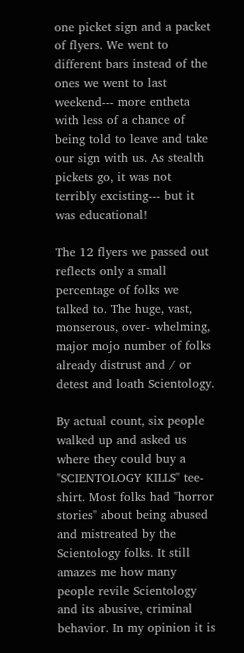one picket sign and a packet of flyers. We went to different bars instead of the ones we went to last weekend--- more entheta with less of a chance of being told to leave and take our sign with us. As stealth pickets go, it was not terribly excisting--- but it was educational!

The 12 flyers we passed out reflects only a small percentage of folks we talked to. The huge, vast, monserous, over- whelming, major mojo number of folks already distrust and / or detest and loath Scientology.

By actual count, six people walked up and asked us where they could buy a "SCIENTOLOGY KILLS" tee-shirt. Most folks had "horror stories" about being abused and mistreated by the Scientology folks. It still amazes me how many people revile Scientology and its abusive, criminal behavior. In my opinion it is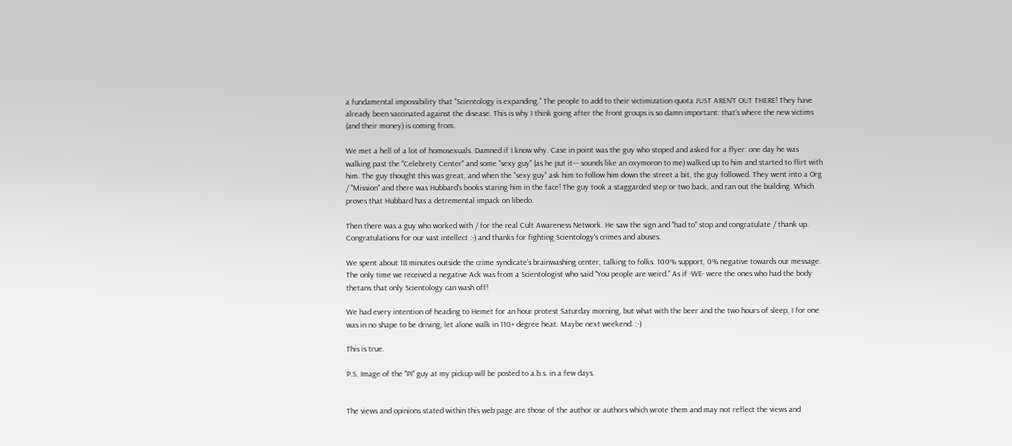a fundamental impossibility that "Scientology is expanding." The people to add to their victimization quota JUST AREN'T OUT THERE! They have already been vaccinated against the disease. This is why I think going after the front groups is so damn important: that's where the new victims (and their money) is coming from.

We met a hell of a lot of homosexuals. Damned if I know why. Case in point was the guy who stoped and asked for a flyer: one day he was walking past the "Celebrety Center" and some "sexy guy" (as he put it--- sounds like an oxymoron to me) walked up to him and started to flirt with him. The guy thought this was great, and when the "sexy guy" ask him to follow him down the street a bit, the guy followed. They went into a Org / "Mission" and there was Hubbard's books staring him in the face! The guy took a staggarded step or two back, and ran out the building. Which proves that Hubbard has a detremental impack on libedo.

Then there was a guy who worked with / for the real Cult Awareness Network. He saw the sign and "had to" stop and congratulate / thank up. Congratulations for our vast intellect :-) and thanks for fighting Scientology's crimes and abuses.

We spent about 18 minutes outside the crime syndicate's brainwashing center, talking to folks. 100% support, 0% negative towards our message. The only time we received a negative Ack was from a Scientologist who said "You people are weird." As if -WE- were the ones who had the body thetans that only Scientology can wash off!

We had every intention of heading to Hemet for an hour protest Saturday morning, but what with the beer and the two hours of sleep, I for one was in no shape to be driving, let alone walk in 110+ degree heat. Maybe next weekend. :-)

This is true.

P.S. Image of the "PI" guy at my pickup will be posted to a.b.s. in a few days.


The views and opinions stated within this web page are those of the author or authors which wrote them and may not reflect the views and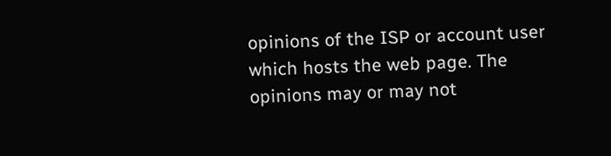opinions of the ISP or account user which hosts the web page. The opinions may or may not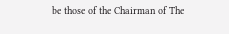be those of the Chairman of The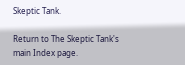Skeptic Tank.

Return to The Skeptic Tank's main Index page.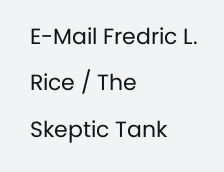E-Mail Fredric L. Rice / The Skeptic Tank